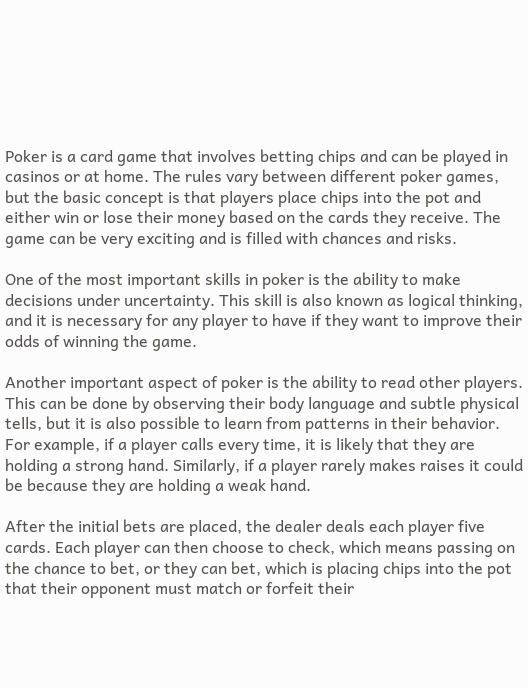Poker is a card game that involves betting chips and can be played in casinos or at home. The rules vary between different poker games, but the basic concept is that players place chips into the pot and either win or lose their money based on the cards they receive. The game can be very exciting and is filled with chances and risks.

One of the most important skills in poker is the ability to make decisions under uncertainty. This skill is also known as logical thinking, and it is necessary for any player to have if they want to improve their odds of winning the game.

Another important aspect of poker is the ability to read other players. This can be done by observing their body language and subtle physical tells, but it is also possible to learn from patterns in their behavior. For example, if a player calls every time, it is likely that they are holding a strong hand. Similarly, if a player rarely makes raises it could be because they are holding a weak hand.

After the initial bets are placed, the dealer deals each player five cards. Each player can then choose to check, which means passing on the chance to bet, or they can bet, which is placing chips into the pot that their opponent must match or forfeit their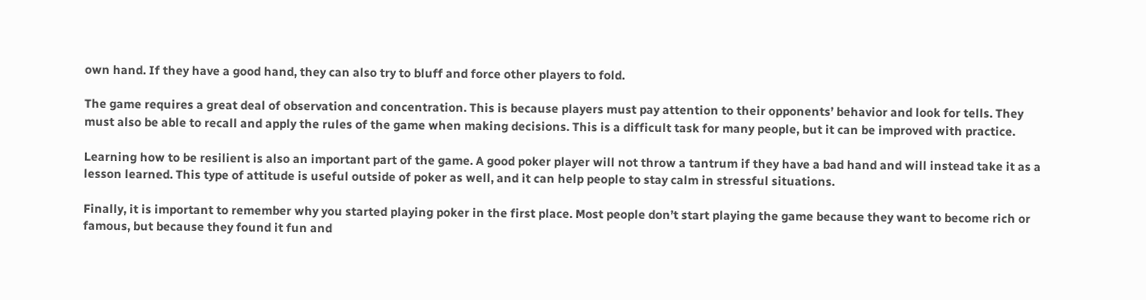own hand. If they have a good hand, they can also try to bluff and force other players to fold.

The game requires a great deal of observation and concentration. This is because players must pay attention to their opponents’ behavior and look for tells. They must also be able to recall and apply the rules of the game when making decisions. This is a difficult task for many people, but it can be improved with practice.

Learning how to be resilient is also an important part of the game. A good poker player will not throw a tantrum if they have a bad hand and will instead take it as a lesson learned. This type of attitude is useful outside of poker as well, and it can help people to stay calm in stressful situations.

Finally, it is important to remember why you started playing poker in the first place. Most people don’t start playing the game because they want to become rich or famous, but because they found it fun and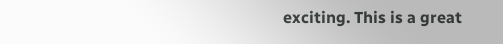exciting. This is a great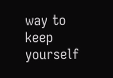way to keep yourself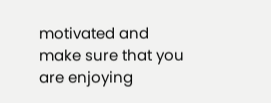motivated and make sure that you are enjoying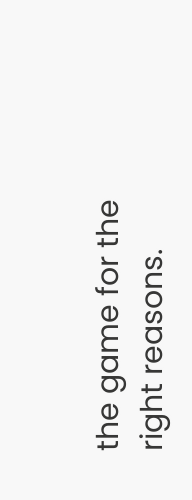the game for the right reasons.